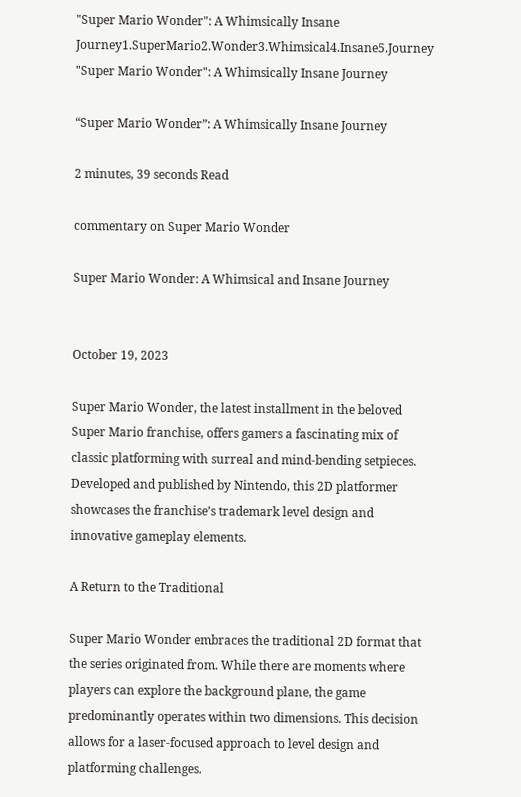"Super Mario Wonder": A Whimsically Insane Journey1.SuperMario2.Wonder3.Whimsical4.Insane5.Journey
"Super Mario Wonder": A Whimsically Insane Journey

“Super Mario Wonder”: A Whimsically Insane Journey

2 minutes, 39 seconds Read

commentary on Super Mario Wonder

Super Mario Wonder: A Whimsical and Insane Journey


October 19, 2023

Super Mario Wonder, the latest installment in the beloved Super Mario franchise, offers gamers a fascinating mix of classic platforming with surreal and mind-bending setpieces. Developed and published by Nintendo, this 2D platformer showcases the franchise’s trademark level design and innovative gameplay elements.

A Return to the Traditional

Super Mario Wonder embraces the traditional 2D format that the series originated from. While there are moments where players can explore the background plane, the game predominantly operates within two dimensions. This decision allows for a laser-focused approach to level design and platforming challenges.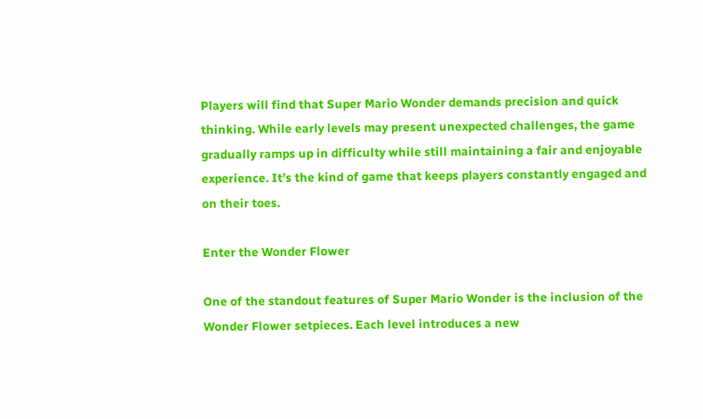Players will find that Super Mario Wonder demands precision and quick thinking. While early levels may present unexpected challenges, the game gradually ramps up in difficulty while still maintaining a fair and enjoyable experience. It’s the kind of game that keeps players constantly engaged and on their toes.

Enter the Wonder Flower

One of the standout features of Super Mario Wonder is the inclusion of the Wonder Flower setpieces. Each level introduces a new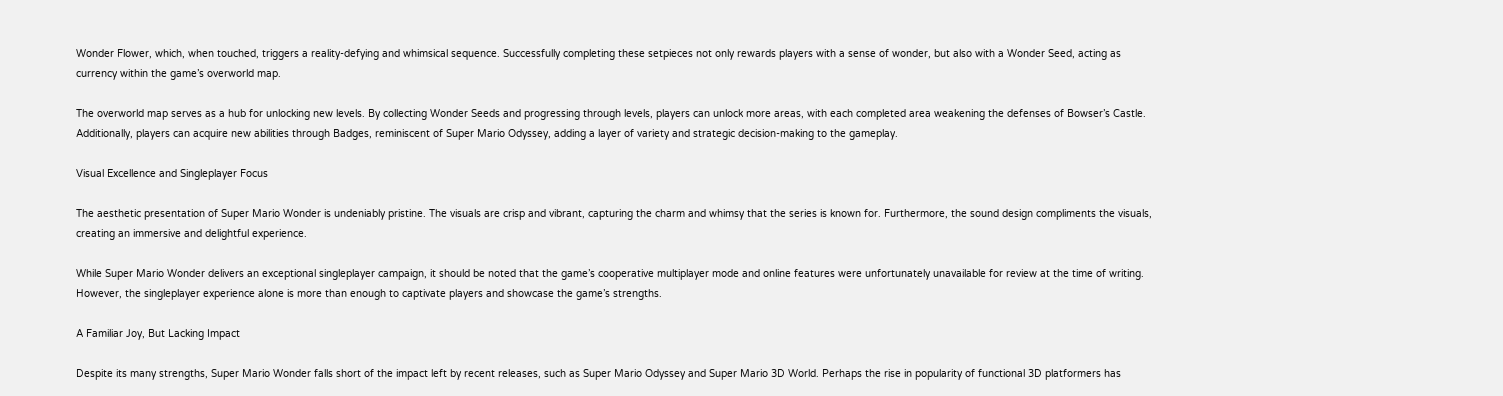Wonder Flower, which, when touched, triggers a reality-defying and whimsical sequence. Successfully completing these setpieces not only rewards players with a sense of wonder, but also with a Wonder Seed, acting as currency within the game’s overworld map.

The overworld map serves as a hub for unlocking new levels. By collecting Wonder Seeds and progressing through levels, players can unlock more areas, with each completed area weakening the defenses of Bowser’s Castle. Additionally, players can acquire new abilities through Badges, reminiscent of Super Mario Odyssey, adding a layer of variety and strategic decision-making to the gameplay.

Visual Excellence and Singleplayer Focus

The aesthetic presentation of Super Mario Wonder is undeniably pristine. The visuals are crisp and vibrant, capturing the charm and whimsy that the series is known for. Furthermore, the sound design compliments the visuals, creating an immersive and delightful experience.

While Super Mario Wonder delivers an exceptional singleplayer campaign, it should be noted that the game’s cooperative multiplayer mode and online features were unfortunately unavailable for review at the time of writing. However, the singleplayer experience alone is more than enough to captivate players and showcase the game’s strengths.

A Familiar Joy, But Lacking Impact

Despite its many strengths, Super Mario Wonder falls short of the impact left by recent releases, such as Super Mario Odyssey and Super Mario 3D World. Perhaps the rise in popularity of functional 3D platformers has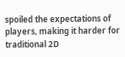spoiled the expectations of players, making it harder for traditional 2D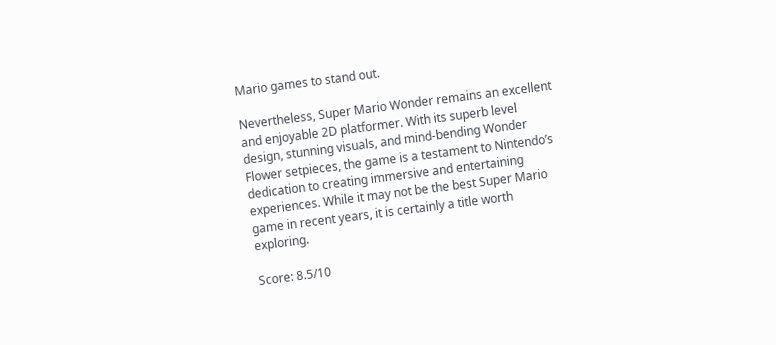Mario games to stand out.

Nevertheless, Super Mario Wonder remains an excellent and enjoyable 2D platformer. With its superb level design, stunning visuals, and mind-bending Wonder Flower setpieces, the game is a testament to Nintendo’s dedication to creating immersive and entertaining experiences. While it may not be the best Super Mario game in recent years, it is certainly a title worth exploring.

Score: 8.5/10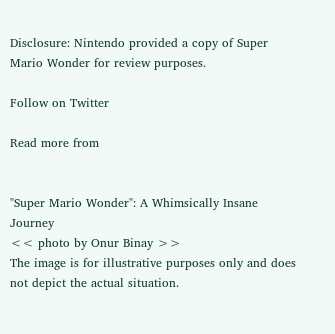Disclosure: Nintendo provided a copy of Super Mario Wonder for review purposes.

Follow on Twitter

Read more from


"Super Mario Wonder": A Whimsically Insane Journey
<< photo by Onur Binay >>
The image is for illustrative purposes only and does not depict the actual situation.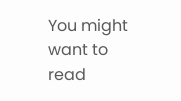You might want to read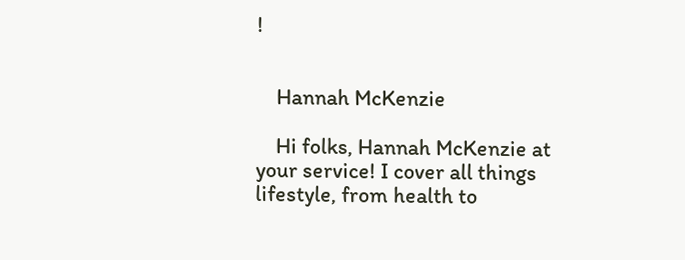!


    Hannah McKenzie

    Hi folks, Hannah McKenzie at your service! I cover all things lifestyle, from health to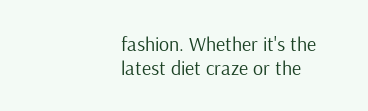fashion. Whether it's the latest diet craze or the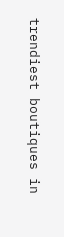trendiest boutiques in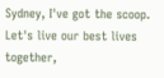Sydney, I've got the scoop. Let's live our best lives together,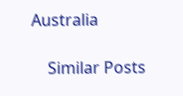Australia

    Similar Posts